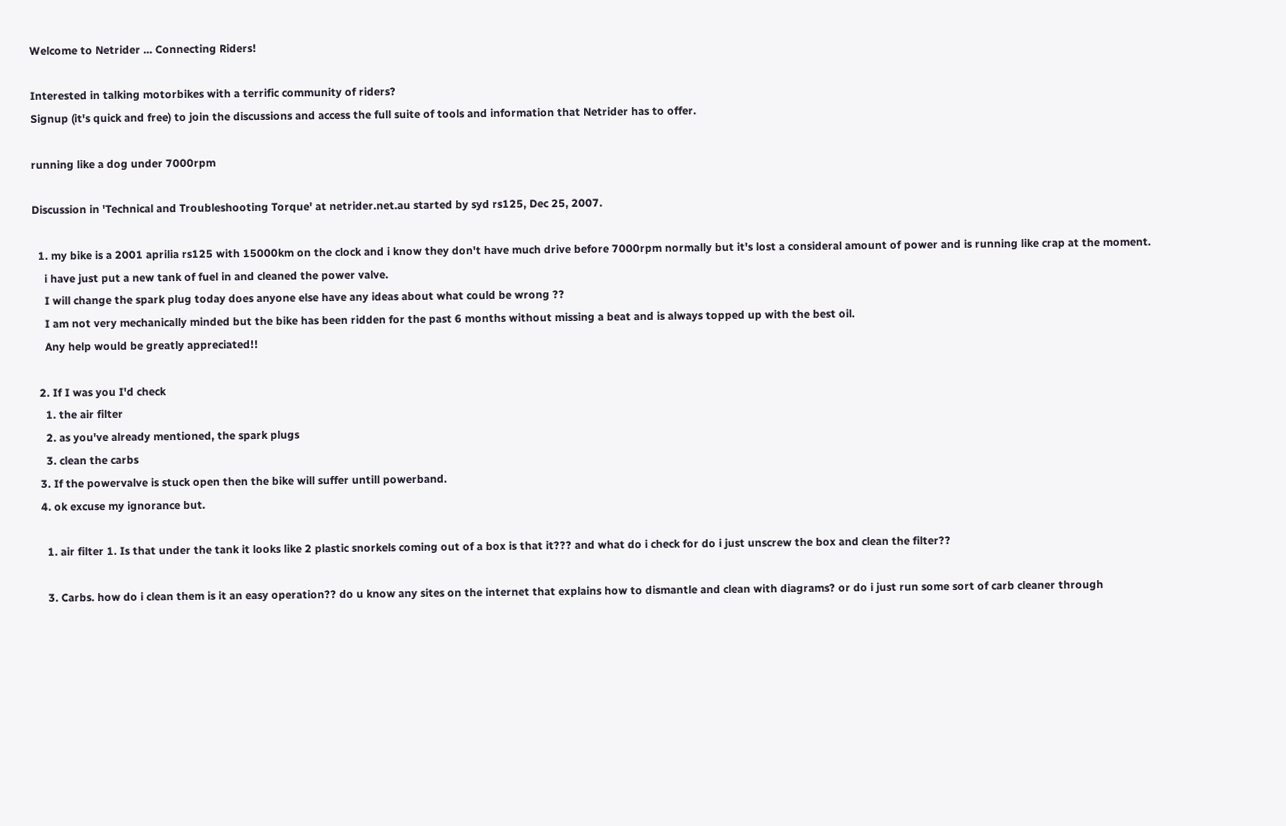Welcome to Netrider ... Connecting Riders!

Interested in talking motorbikes with a terrific community of riders?
Signup (it's quick and free) to join the discussions and access the full suite of tools and information that Netrider has to offer.

running like a dog under 7000rpm

Discussion in 'Technical and Troubleshooting Torque' at netrider.net.au started by syd rs125, Dec 25, 2007.

  1. my bike is a 2001 aprilia rs125 with 15000km on the clock and i know they don't have much drive before 7000rpm normally but it's lost a consideral amount of power and is running like crap at the moment.
    i have just put a new tank of fuel in and cleaned the power valve.
    I will change the spark plug today does anyone else have any ideas about what could be wrong ??
    I am not very mechanically minded but the bike has been ridden for the past 6 months without missing a beat and is always topped up with the best oil.
    Any help would be greatly appreciated!!

  2. If I was you I'd check
    1. the air filter
    2. as you've already mentioned, the spark plugs
    3. clean the carbs
  3. If the powervalve is stuck open then the bike will suffer untill powerband.
  4. ok excuse my ignorance but.

    1. air filter 1. Is that under the tank it looks like 2 plastic snorkels coming out of a box is that it??? and what do i check for do i just unscrew the box and clean the filter??

    3. Carbs. how do i clean them is it an easy operation?? do u know any sites on the internet that explains how to dismantle and clean with diagrams? or do i just run some sort of carb cleaner through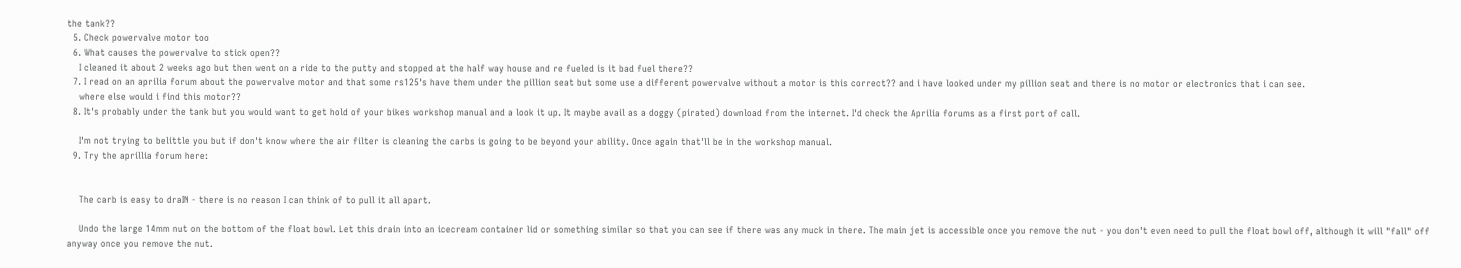the tank??
  5. Check powervalve motor too
  6. What causes the powervalve to stick open??
    I cleaned it about 2 weeks ago but then went on a ride to the putty and stopped at the half way house and re fueled is it bad fuel there??
  7. I read on an aprilia forum about the powervalve motor and that some rs125's have them under the pillion seat but some use a different powervalve without a motor is this correct?? and i have looked under my pillion seat and there is no motor or electronics that i can see.
    where else would i find this motor??
  8. It's probably under the tank but you would want to get hold of your bikes workshop manual and a look it up. It maybe avail as a doggy (pirated) download from the internet. I'd check the Aprilia forums as a first port of call.

    I'm not trying to belittle you but if don't know where the air filter is cleaning the carbs is going to be beyond your ability. Once again that'll be in the workshop manual.
  9. Try the aprillia forum here:


    The carb is easy to draIN - there is no reason I can think of to pull it all apart.

    Undo the large 14mm nut on the bottom of the float bowl. Let this drain into an icecream container lid or something similar so that you can see if there was any muck in there. The main jet is accessible once you remove the nut - you don't even need to pull the float bowl off, although it will "fall" off anyway once you remove the nut.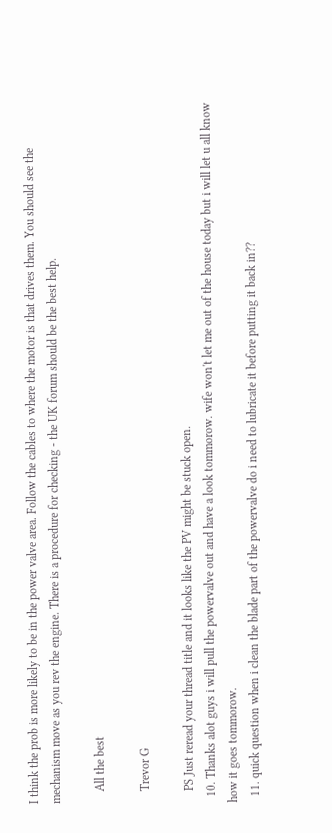I think the prob is more likely to be in the power valve area. Follow the cables to where the motor is that drives them. You should see the mechanism move as you rev the engine. There is a procedure for checking - the UK forum should be the best help.

    All the best

    Trevor G

    PS Just reread your thread title and it looks like the PV might be stuck open.
  10. Thanks alot guys i will pull the powervalve out and have a look tommorow. wife won't let me out of the house today but i will let u all know how it goes tommorow.
  11. quick question when i clean the blade part of the powervalve do i need to lubricate it before putting it back in??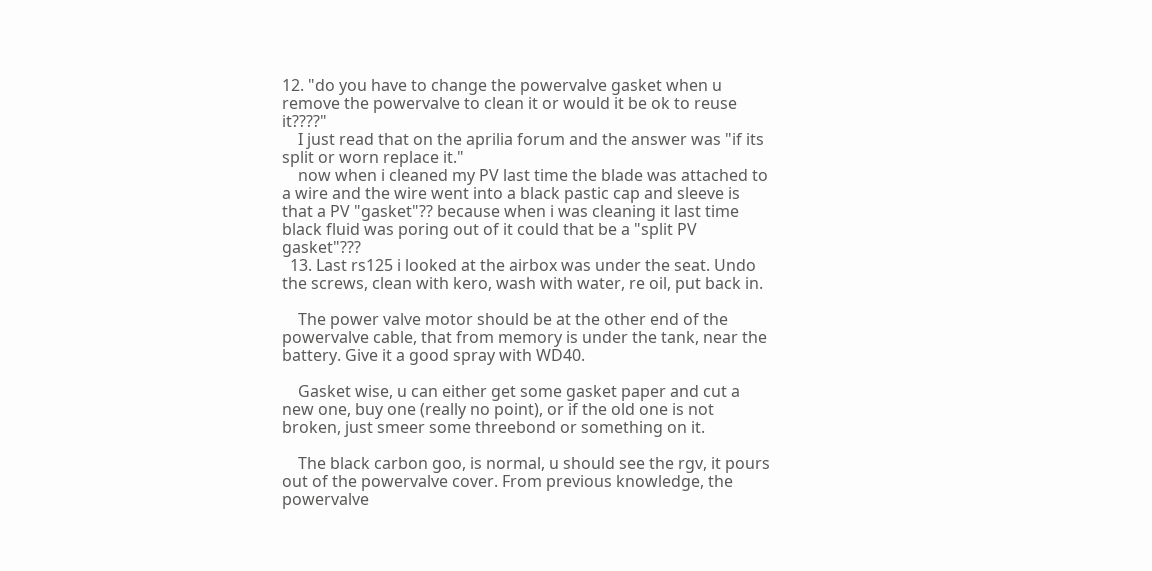12. "do you have to change the powervalve gasket when u remove the powervalve to clean it or would it be ok to reuse it????"
    I just read that on the aprilia forum and the answer was "if its split or worn replace it."
    now when i cleaned my PV last time the blade was attached to a wire and the wire went into a black pastic cap and sleeve is that a PV "gasket"?? because when i was cleaning it last time black fluid was poring out of it could that be a "split PV gasket"???
  13. Last rs125 i looked at the airbox was under the seat. Undo the screws, clean with kero, wash with water, re oil, put back in.

    The power valve motor should be at the other end of the powervalve cable, that from memory is under the tank, near the battery. Give it a good spray with WD40.

    Gasket wise, u can either get some gasket paper and cut a new one, buy one (really no point), or if the old one is not broken, just smeer some threebond or something on it.

    The black carbon goo, is normal, u should see the rgv, it pours out of the powervalve cover. From previous knowledge, the powervalve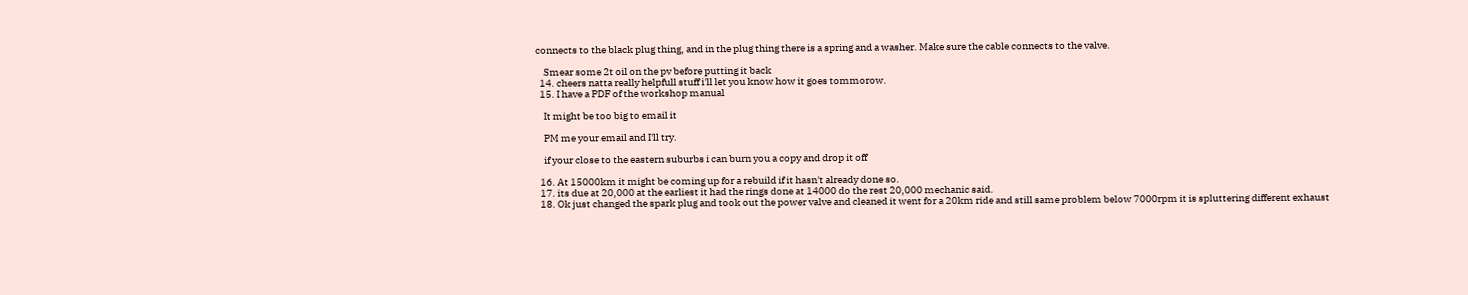connects to the black plug thing, and in the plug thing there is a spring and a washer. Make sure the cable connects to the valve.

    Smear some 2t oil on the pv before putting it back
  14. cheers natta really helpfull stuff i'll let you know how it goes tommorow.
  15. I have a PDF of the workshop manual

    It might be too big to email it

    PM me your email and I'll try.

    if your close to the eastern suburbs i can burn you a copy and drop it off

  16. At 15000km it might be coming up for a rebuild if it hasn't already done so.
  17. its due at 20,000 at the earliest it had the rings done at 14000 do the rest 20,000 mechanic said.
  18. Ok just changed the spark plug and took out the power valve and cleaned it went for a 20km ride and still same problem below 7000rpm it is spluttering different exhaust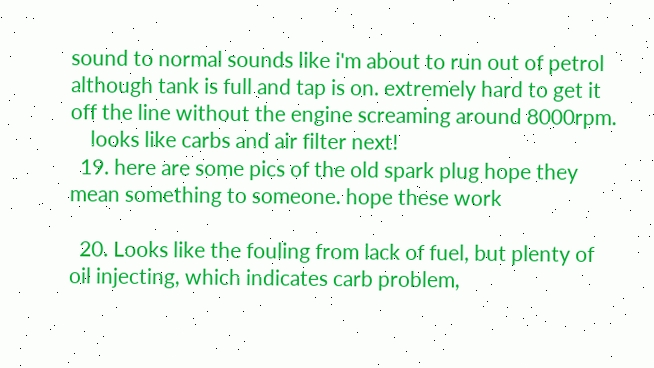sound to normal sounds like i'm about to run out of petrol although tank is full and tap is on. extremely hard to get it off the line without the engine screaming around 8000rpm.
    looks like carbs and air filter next!
  19. here are some pics of the old spark plug hope they mean something to someone. hope these work

  20. Looks like the fouling from lack of fuel, but plenty of oil injecting, which indicates carb problem,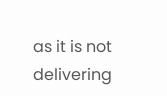as it is not delivering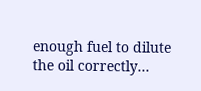enough fuel to dilute the oil correctly...